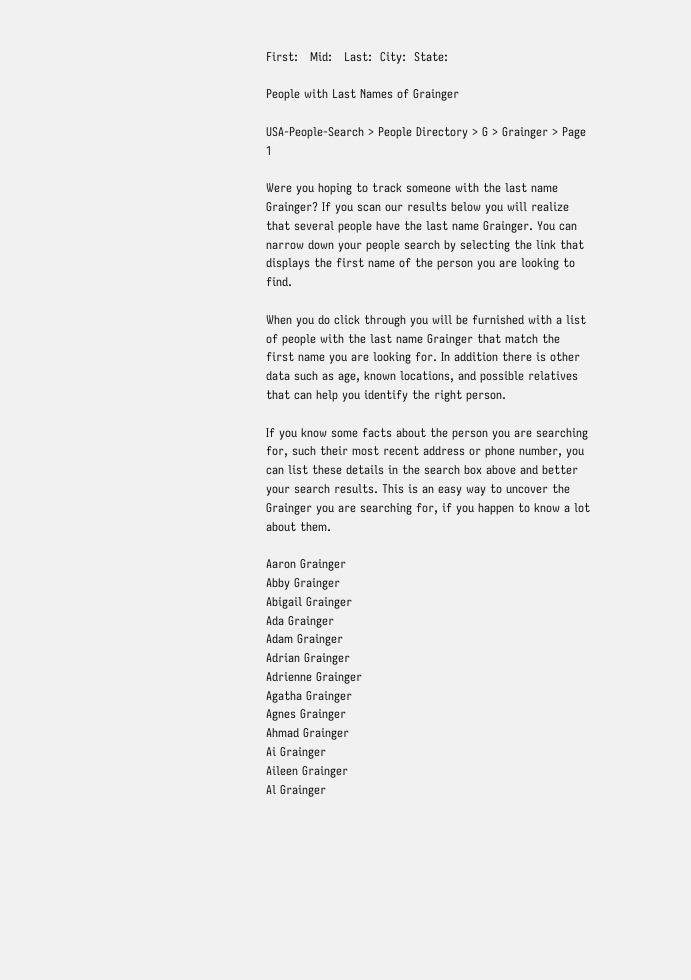First:   Mid:   Last:  City:  State:

People with Last Names of Grainger

USA-People-Search > People Directory > G > Grainger > Page 1

Were you hoping to track someone with the last name Grainger? If you scan our results below you will realize that several people have the last name Grainger. You can narrow down your people search by selecting the link that displays the first name of the person you are looking to find.

When you do click through you will be furnished with a list of people with the last name Grainger that match the first name you are looking for. In addition there is other data such as age, known locations, and possible relatives that can help you identify the right person.

If you know some facts about the person you are searching for, such their most recent address or phone number, you can list these details in the search box above and better your search results. This is an easy way to uncover the Grainger you are searching for, if you happen to know a lot about them.

Aaron Grainger
Abby Grainger
Abigail Grainger
Ada Grainger
Adam Grainger
Adrian Grainger
Adrienne Grainger
Agatha Grainger
Agnes Grainger
Ahmad Grainger
Ai Grainger
Aileen Grainger
Al Grainger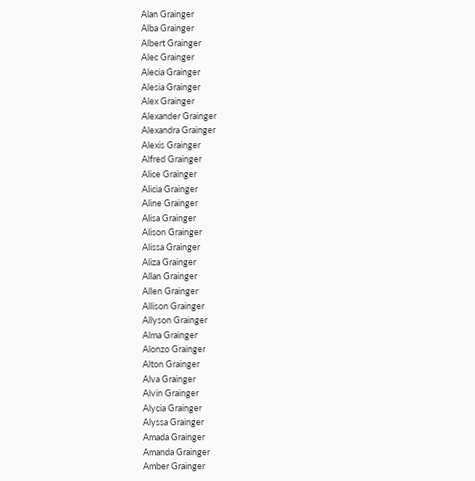Alan Grainger
Alba Grainger
Albert Grainger
Alec Grainger
Alecia Grainger
Alesia Grainger
Alex Grainger
Alexander Grainger
Alexandra Grainger
Alexis Grainger
Alfred Grainger
Alice Grainger
Alicia Grainger
Aline Grainger
Alisa Grainger
Alison Grainger
Alissa Grainger
Aliza Grainger
Allan Grainger
Allen Grainger
Allison Grainger
Allyson Grainger
Alma Grainger
Alonzo Grainger
Alton Grainger
Alva Grainger
Alvin Grainger
Alycia Grainger
Alyssa Grainger
Amada Grainger
Amanda Grainger
Amber Grainger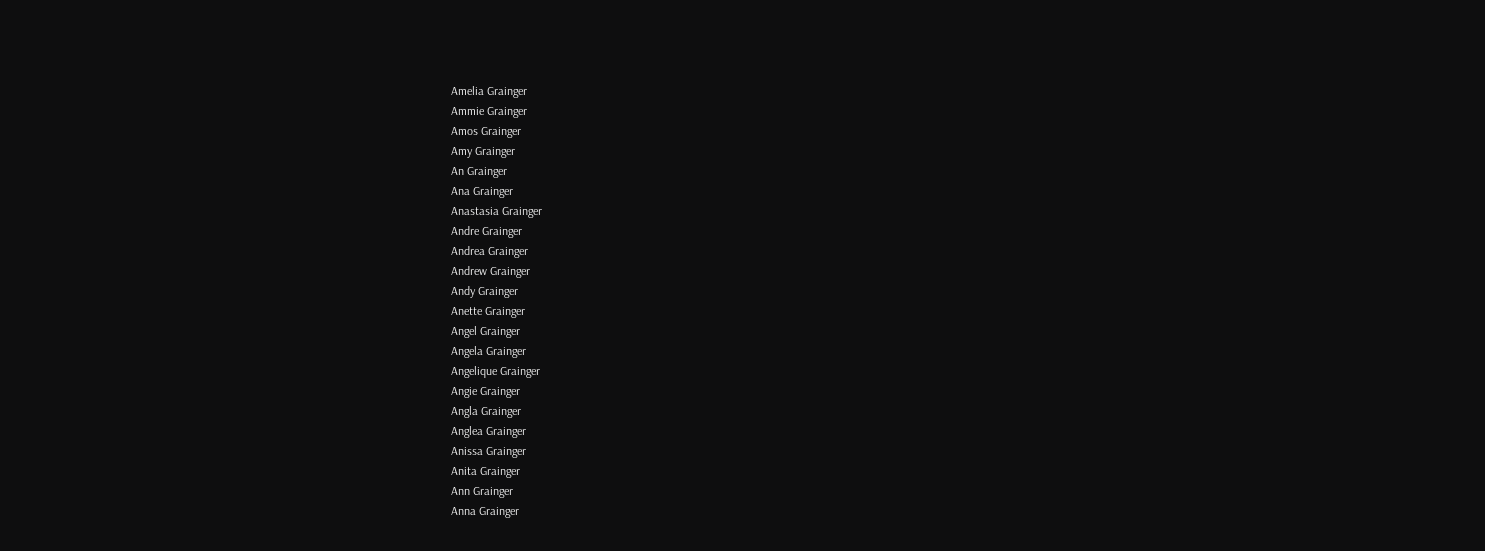Amelia Grainger
Ammie Grainger
Amos Grainger
Amy Grainger
An Grainger
Ana Grainger
Anastasia Grainger
Andre Grainger
Andrea Grainger
Andrew Grainger
Andy Grainger
Anette Grainger
Angel Grainger
Angela Grainger
Angelique Grainger
Angie Grainger
Angla Grainger
Anglea Grainger
Anissa Grainger
Anita Grainger
Ann Grainger
Anna Grainger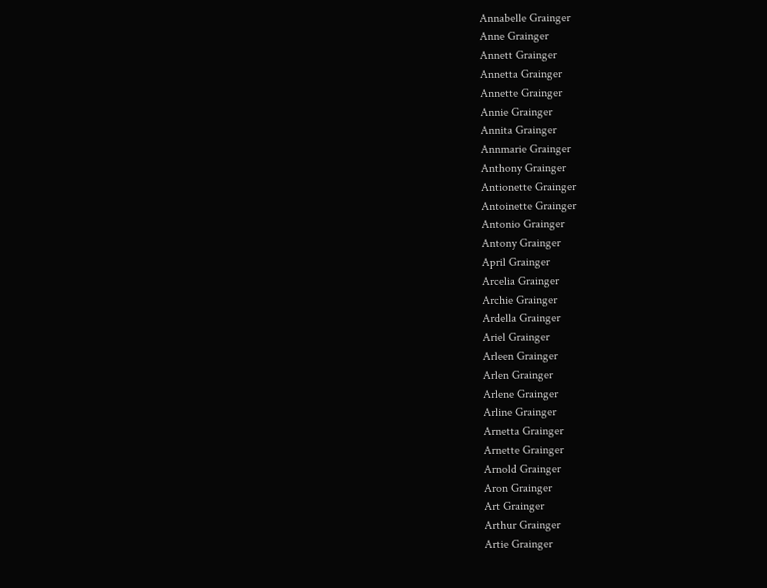Annabelle Grainger
Anne Grainger
Annett Grainger
Annetta Grainger
Annette Grainger
Annie Grainger
Annita Grainger
Annmarie Grainger
Anthony Grainger
Antionette Grainger
Antoinette Grainger
Antonio Grainger
Antony Grainger
April Grainger
Arcelia Grainger
Archie Grainger
Ardella Grainger
Ariel Grainger
Arleen Grainger
Arlen Grainger
Arlene Grainger
Arline Grainger
Arnetta Grainger
Arnette Grainger
Arnold Grainger
Aron Grainger
Art Grainger
Arthur Grainger
Artie Grainger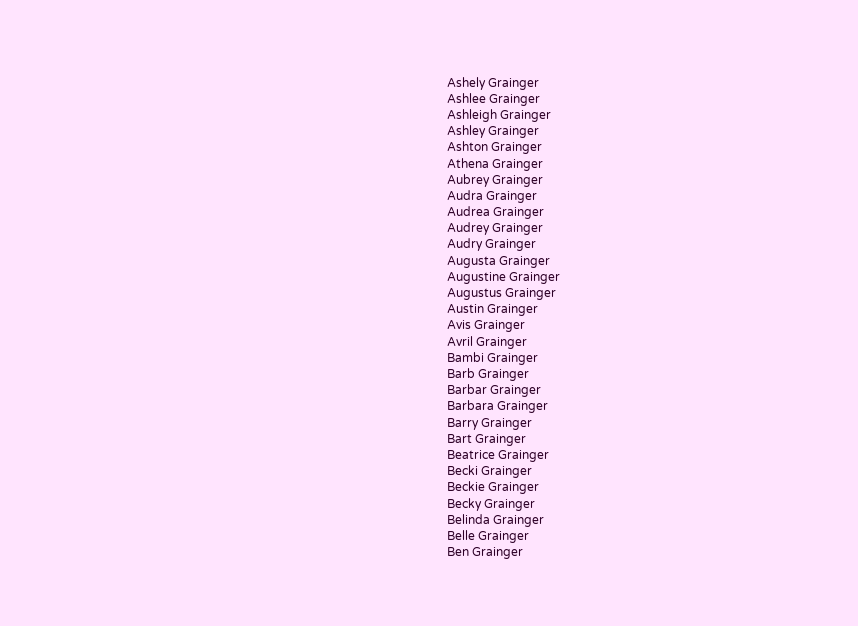Ashely Grainger
Ashlee Grainger
Ashleigh Grainger
Ashley Grainger
Ashton Grainger
Athena Grainger
Aubrey Grainger
Audra Grainger
Audrea Grainger
Audrey Grainger
Audry Grainger
Augusta Grainger
Augustine Grainger
Augustus Grainger
Austin Grainger
Avis Grainger
Avril Grainger
Bambi Grainger
Barb Grainger
Barbar Grainger
Barbara Grainger
Barry Grainger
Bart Grainger
Beatrice Grainger
Becki Grainger
Beckie Grainger
Becky Grainger
Belinda Grainger
Belle Grainger
Ben Grainger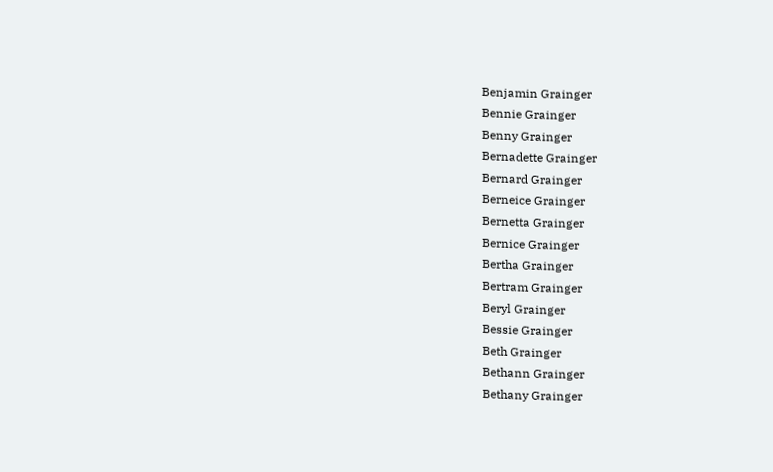Benjamin Grainger
Bennie Grainger
Benny Grainger
Bernadette Grainger
Bernard Grainger
Berneice Grainger
Bernetta Grainger
Bernice Grainger
Bertha Grainger
Bertram Grainger
Beryl Grainger
Bessie Grainger
Beth Grainger
Bethann Grainger
Bethany Grainger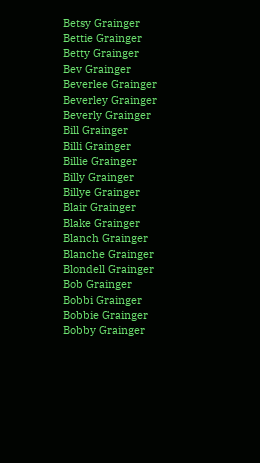Betsy Grainger
Bettie Grainger
Betty Grainger
Bev Grainger
Beverlee Grainger
Beverley Grainger
Beverly Grainger
Bill Grainger
Billi Grainger
Billie Grainger
Billy Grainger
Billye Grainger
Blair Grainger
Blake Grainger
Blanch Grainger
Blanche Grainger
Blondell Grainger
Bob Grainger
Bobbi Grainger
Bobbie Grainger
Bobby Grainger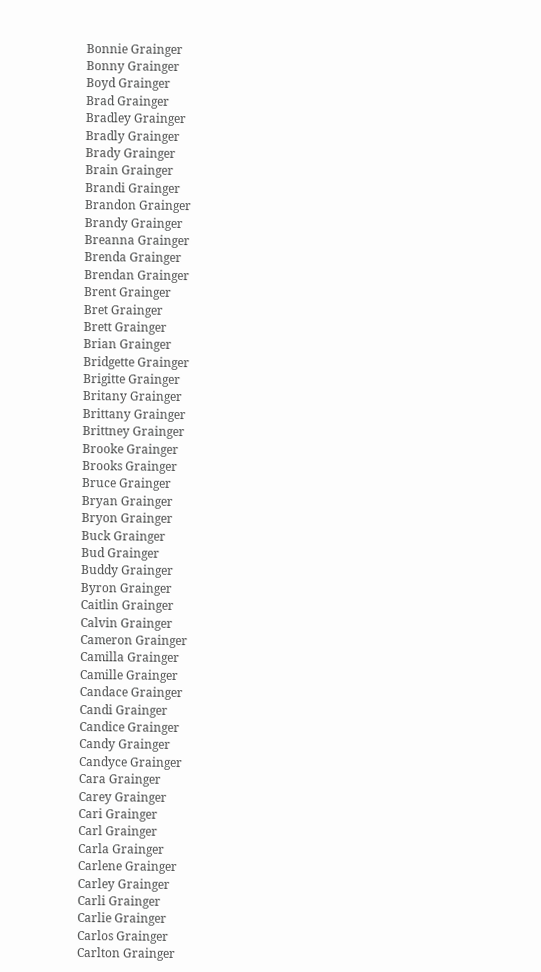Bonnie Grainger
Bonny Grainger
Boyd Grainger
Brad Grainger
Bradley Grainger
Bradly Grainger
Brady Grainger
Brain Grainger
Brandi Grainger
Brandon Grainger
Brandy Grainger
Breanna Grainger
Brenda Grainger
Brendan Grainger
Brent Grainger
Bret Grainger
Brett Grainger
Brian Grainger
Bridgette Grainger
Brigitte Grainger
Britany Grainger
Brittany Grainger
Brittney Grainger
Brooke Grainger
Brooks Grainger
Bruce Grainger
Bryan Grainger
Bryon Grainger
Buck Grainger
Bud Grainger
Buddy Grainger
Byron Grainger
Caitlin Grainger
Calvin Grainger
Cameron Grainger
Camilla Grainger
Camille Grainger
Candace Grainger
Candi Grainger
Candice Grainger
Candy Grainger
Candyce Grainger
Cara Grainger
Carey Grainger
Cari Grainger
Carl Grainger
Carla Grainger
Carlene Grainger
Carley Grainger
Carli Grainger
Carlie Grainger
Carlos Grainger
Carlton Grainger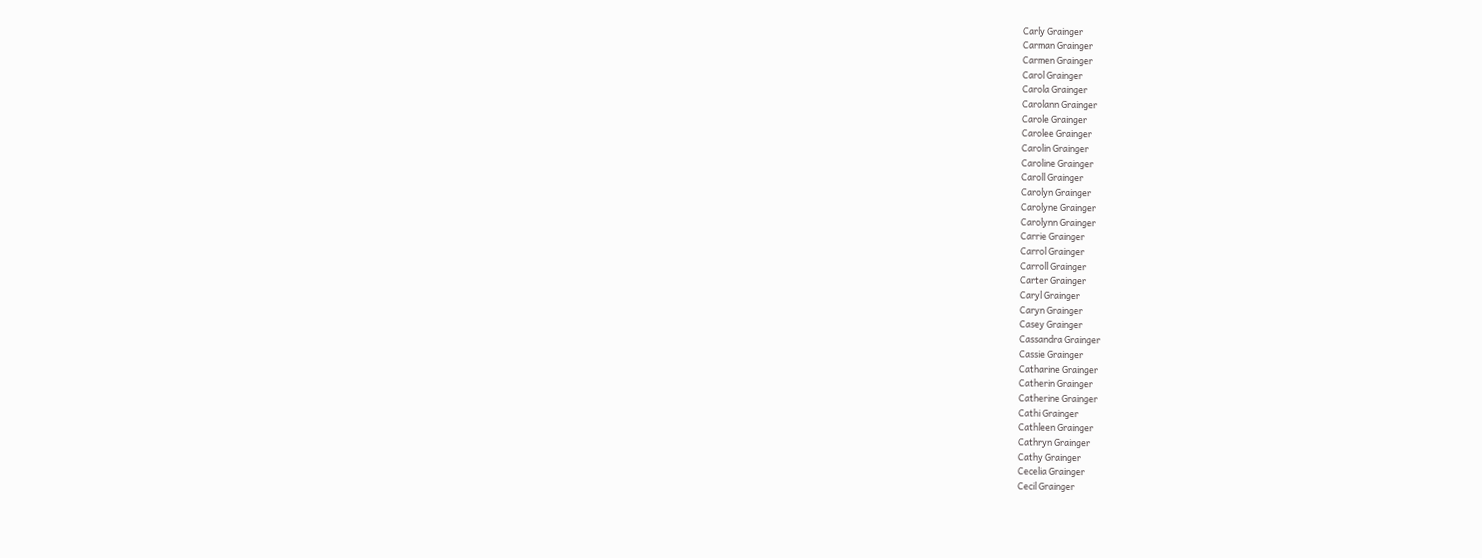Carly Grainger
Carman Grainger
Carmen Grainger
Carol Grainger
Carola Grainger
Carolann Grainger
Carole Grainger
Carolee Grainger
Carolin Grainger
Caroline Grainger
Caroll Grainger
Carolyn Grainger
Carolyne Grainger
Carolynn Grainger
Carrie Grainger
Carrol Grainger
Carroll Grainger
Carter Grainger
Caryl Grainger
Caryn Grainger
Casey Grainger
Cassandra Grainger
Cassie Grainger
Catharine Grainger
Catherin Grainger
Catherine Grainger
Cathi Grainger
Cathleen Grainger
Cathryn Grainger
Cathy Grainger
Cecelia Grainger
Cecil Grainger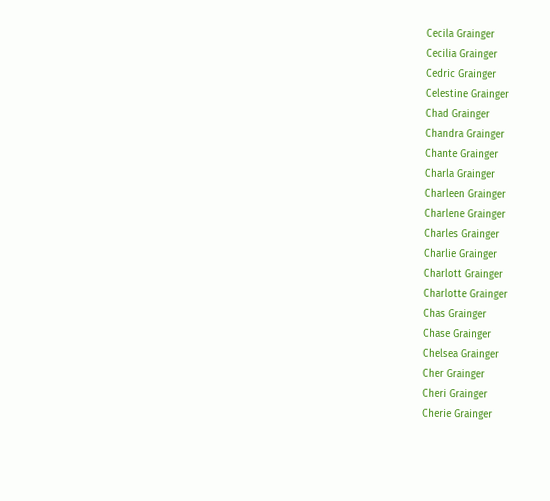Cecila Grainger
Cecilia Grainger
Cedric Grainger
Celestine Grainger
Chad Grainger
Chandra Grainger
Chante Grainger
Charla Grainger
Charleen Grainger
Charlene Grainger
Charles Grainger
Charlie Grainger
Charlott Grainger
Charlotte Grainger
Chas Grainger
Chase Grainger
Chelsea Grainger
Cher Grainger
Cheri Grainger
Cherie Grainger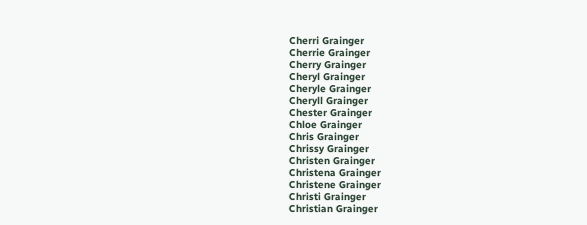Cherri Grainger
Cherrie Grainger
Cherry Grainger
Cheryl Grainger
Cheryle Grainger
Cheryll Grainger
Chester Grainger
Chloe Grainger
Chris Grainger
Chrissy Grainger
Christen Grainger
Christena Grainger
Christene Grainger
Christi Grainger
Christian Grainger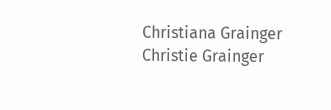Christiana Grainger
Christie Grainger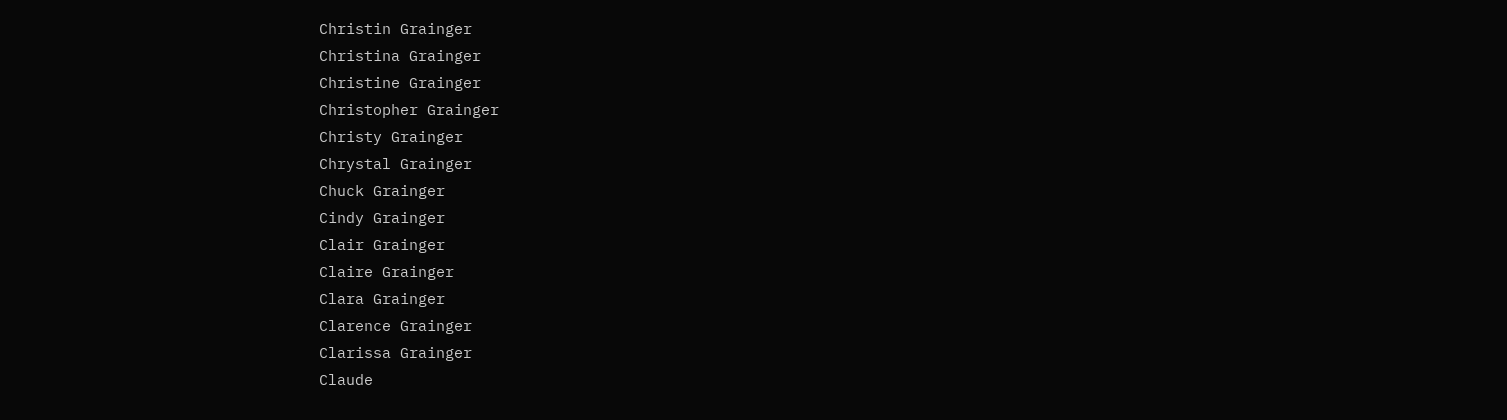Christin Grainger
Christina Grainger
Christine Grainger
Christopher Grainger
Christy Grainger
Chrystal Grainger
Chuck Grainger
Cindy Grainger
Clair Grainger
Claire Grainger
Clara Grainger
Clarence Grainger
Clarissa Grainger
Claude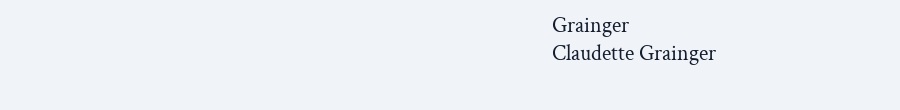Grainger
Claudette Grainger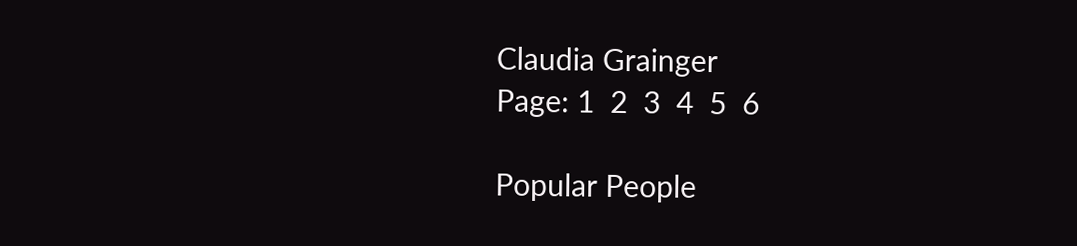Claudia Grainger
Page: 1  2  3  4  5  6

Popular People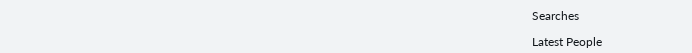Searches

Latest People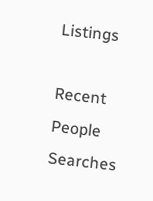Listings

Recent People Searches